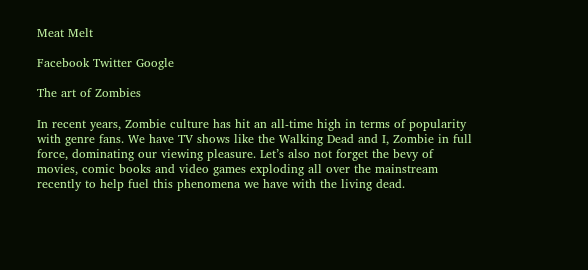Meat Melt

Facebook Twitter Google

The art of Zombies

In recent years, Zombie culture has hit an all-time high in terms of popularity with genre fans. We have TV shows like the Walking Dead and I, Zombie in full force, dominating our viewing pleasure. Let’s also not forget the bevy of movies, comic books and video games exploding all over the mainstream recently to help fuel this phenomena we have with the living dead.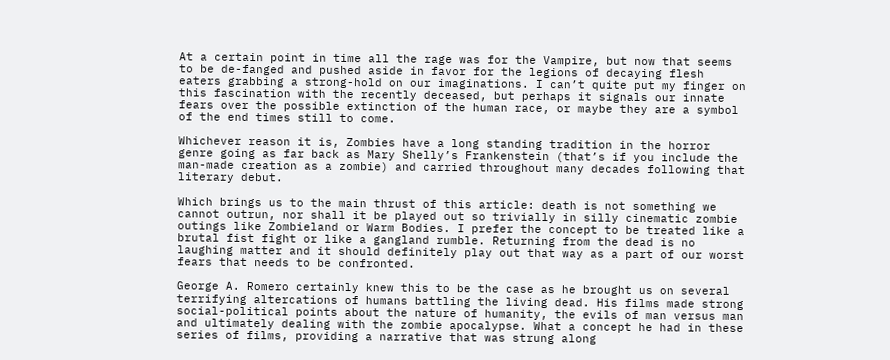At a certain point in time all the rage was for the Vampire, but now that seems to be de-fanged and pushed aside in favor for the legions of decaying flesh eaters grabbing a strong-hold on our imaginations. I can’t quite put my finger on this fascination with the recently deceased, but perhaps it signals our innate fears over the possible extinction of the human race, or maybe they are a symbol of the end times still to come.

Whichever reason it is, Zombies have a long standing tradition in the horror genre going as far back as Mary Shelly’s Frankenstein (that’s if you include the man-made creation as a zombie) and carried throughout many decades following that literary debut.

Which brings us to the main thrust of this article: death is not something we cannot outrun, nor shall it be played out so trivially in silly cinematic zombie outings like Zombieland or Warm Bodies. I prefer the concept to be treated like a brutal fist fight or like a gangland rumble. Returning from the dead is no laughing matter and it should definitely play out that way as a part of our worst fears that needs to be confronted.

George A. Romero certainly knew this to be the case as he brought us on several terrifying altercations of humans battling the living dead. His films made strong social-political points about the nature of humanity, the evils of man versus man and ultimately dealing with the zombie apocalypse. What a concept he had in these series of films, providing a narrative that was strung along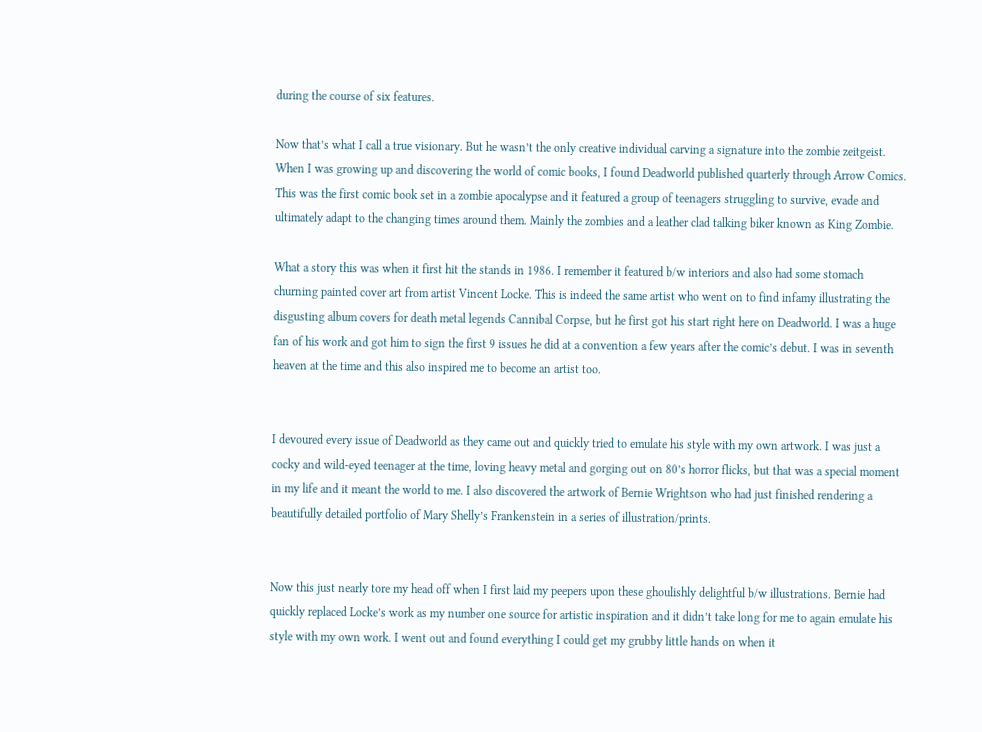during the course of six features.

Now that’s what I call a true visionary. But he wasn’t the only creative individual carving a signature into the zombie zeitgeist. When I was growing up and discovering the world of comic books, I found Deadworld published quarterly through Arrow Comics. This was the first comic book set in a zombie apocalypse and it featured a group of teenagers struggling to survive, evade and ultimately adapt to the changing times around them. Mainly the zombies and a leather clad talking biker known as King Zombie.

What a story this was when it first hit the stands in 1986. I remember it featured b/w interiors and also had some stomach churning painted cover art from artist Vincent Locke. This is indeed the same artist who went on to find infamy illustrating the disgusting album covers for death metal legends Cannibal Corpse, but he first got his start right here on Deadworld. I was a huge fan of his work and got him to sign the first 9 issues he did at a convention a few years after the comic’s debut. I was in seventh heaven at the time and this also inspired me to become an artist too.


I devoured every issue of Deadworld as they came out and quickly tried to emulate his style with my own artwork. I was just a cocky and wild-eyed teenager at the time, loving heavy metal and gorging out on 80’s horror flicks, but that was a special moment in my life and it meant the world to me. I also discovered the artwork of Bernie Wrightson who had just finished rendering a beautifully detailed portfolio of Mary Shelly’s Frankenstein in a series of illustration/prints.


Now this just nearly tore my head off when I first laid my peepers upon these ghoulishly delightful b/w illustrations. Bernie had quickly replaced Locke’s work as my number one source for artistic inspiration and it didn’t take long for me to again emulate his style with my own work. I went out and found everything I could get my grubby little hands on when it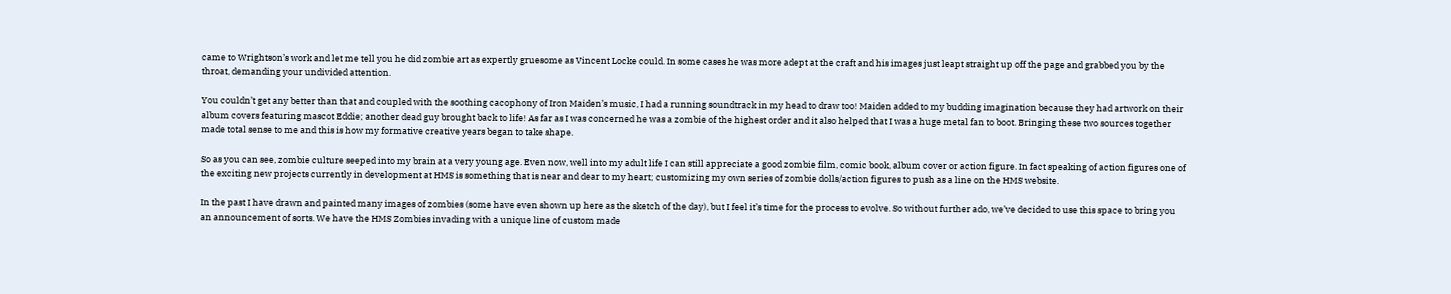came to Wrightson’s work and let me tell you he did zombie art as expertly gruesome as Vincent Locke could. In some cases he was more adept at the craft and his images just leapt straight up off the page and grabbed you by the throat, demanding your undivided attention.

You couldn’t get any better than that and coupled with the soothing cacophony of Iron Maiden’s music, I had a running soundtrack in my head to draw too! Maiden added to my budding imagination because they had artwork on their album covers featuring mascot Eddie; another dead guy brought back to life! As far as I was concerned he was a zombie of the highest order and it also helped that I was a huge metal fan to boot. Bringing these two sources together made total sense to me and this is how my formative creative years began to take shape.

So as you can see, zombie culture seeped into my brain at a very young age. Even now, well into my adult life I can still appreciate a good zombie film, comic book, album cover or action figure. In fact speaking of action figures one of the exciting new projects currently in development at HMS is something that is near and dear to my heart; customizing my own series of zombie dolls/action figures to push as a line on the HMS website.

In the past I have drawn and painted many images of zombies (some have even shown up here as the sketch of the day), but I feel it’s time for the process to evolve. So without further ado, we’ve decided to use this space to bring you an announcement of sorts. We have the HMS Zombies invading with a unique line of custom made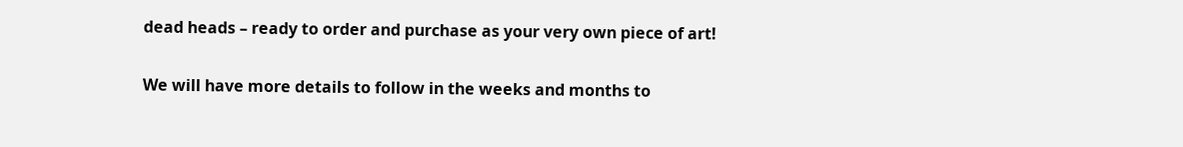dead heads – ready to order and purchase as your very own piece of art!

We will have more details to follow in the weeks and months to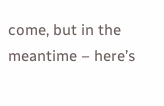come, but in the meantime – here’s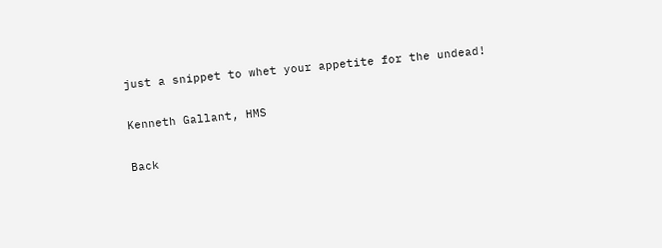just a snippet to whet your appetite for the undead!

Kenneth Gallant, HMS

Back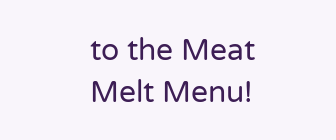to the Meat Melt Menu!